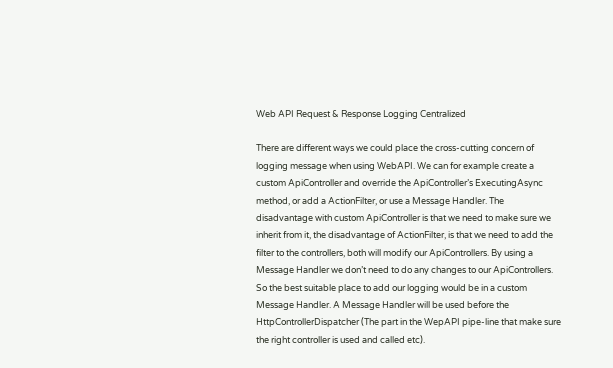Web API Request & Response Logging Centralized

There are different ways we could place the cross-cutting concern of logging message when using WebAPI. We can for example create a custom ApiController and override the ApiController’s ExecutingAsync method, or add a ActionFilter, or use a Message Handler. The disadvantage with custom ApiController is that we need to make sure we inherit from it, the disadvantage of ActionFilter, is that we need to add the filter to the controllers, both will modify our ApiControllers. By using a Message Handler we don’t need to do any changes to our ApiControllers. So the best suitable place to add our logging would be in a custom Message Handler. A Message Handler will be used before the HttpControllerDispatcher (The part in the WepAPI pipe-line that make sure the right controller is used and called etc).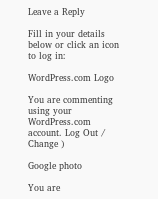Leave a Reply

Fill in your details below or click an icon to log in:

WordPress.com Logo

You are commenting using your WordPress.com account. Log Out /  Change )

Google photo

You are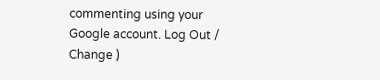commenting using your Google account. Log Out /  Change )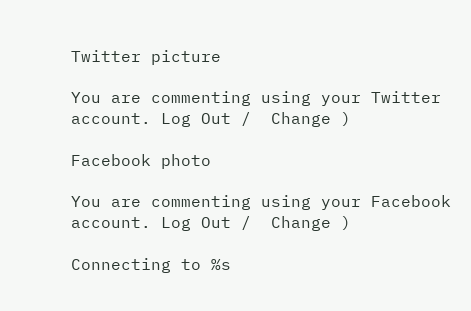Twitter picture

You are commenting using your Twitter account. Log Out /  Change )

Facebook photo

You are commenting using your Facebook account. Log Out /  Change )

Connecting to %s